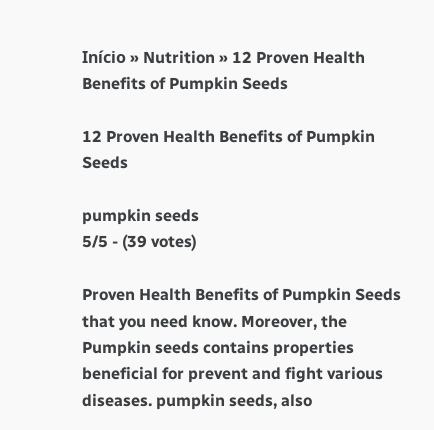Início » Nutrition » 12 Proven Health Benefits of Pumpkin Seeds

12 Proven Health Benefits of Pumpkin Seeds

pumpkin seeds
5/5 - (39 votes)

Proven Health Benefits of Pumpkin Seeds that you need know. Moreover, the Pumpkin seeds contains properties beneficial for prevent and fight various diseases. pumpkin seeds, also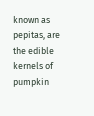known as pepitas, are the edible kernels of pumpkin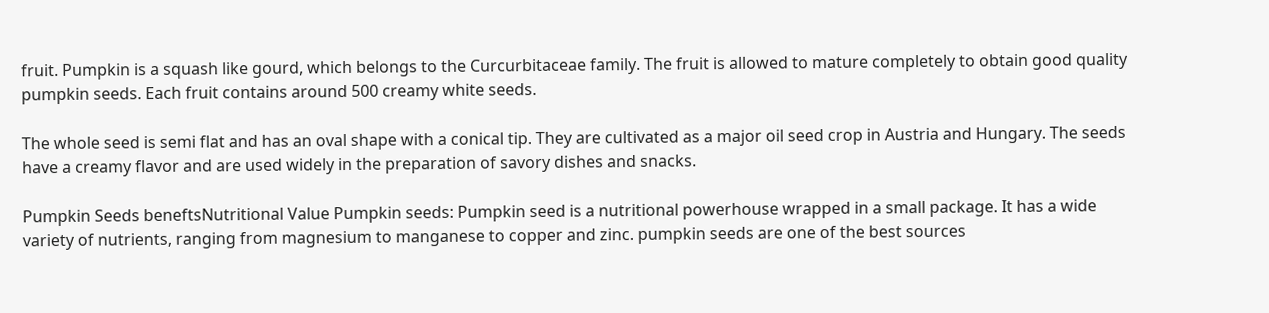fruit. Pumpkin is a squash like gourd, which belongs to the Curcurbitaceae family. The fruit is allowed to mature completely to obtain good quality pumpkin seeds. Each fruit contains around 500 creamy white seeds.

The whole seed is semi flat and has an oval shape with a conical tip. They are cultivated as a major oil seed crop in Austria and Hungary. The seeds have a creamy flavor and are used widely in the preparation of savory dishes and snacks.

Pumpkin Seeds beneftsNutritional Value Pumpkin seeds: Pumpkin seed is a nutritional powerhouse wrapped in a small package. It has a wide variety of nutrients, ranging from magnesium to manganese to copper and zinc. pumpkin seeds are one of the best sources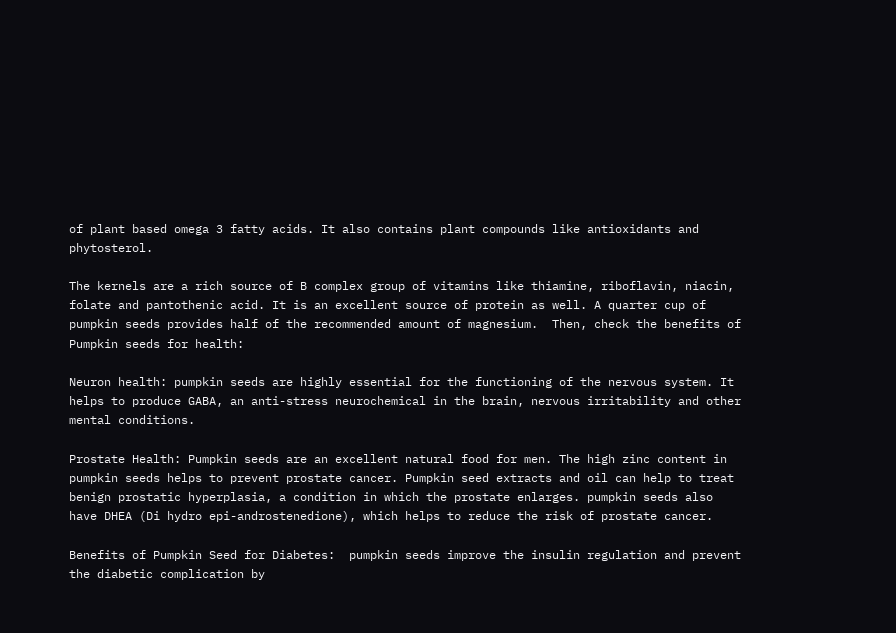of plant based omega 3 fatty acids. It also contains plant compounds like antioxidants and phytosterol.

The kernels are a rich source of B complex group of vitamins like thiamine, riboflavin, niacin, folate and pantothenic acid. It is an excellent source of protein as well. A quarter cup of pumpkin seeds provides half of the recommended amount of magnesium.  Then, check the benefits of Pumpkin seeds for health:

Neuron health: pumpkin seeds are highly essential for the functioning of the nervous system. It helps to produce GABA, an anti-stress neurochemical in the brain, nervous irritability and other mental conditions.

Prostate Health: Pumpkin seeds are an excellent natural food for men. The high zinc content in pumpkin seeds helps to prevent prostate cancer. Pumpkin seed extracts and oil can help to treat benign prostatic hyperplasia, a condition in which the prostate enlarges. pumpkin seeds also have DHEA (Di hydro epi-androstenedione), which helps to reduce the risk of prostate cancer.

Benefits of Pumpkin Seed for Diabetes:  pumpkin seeds improve the insulin regulation and prevent the diabetic complication by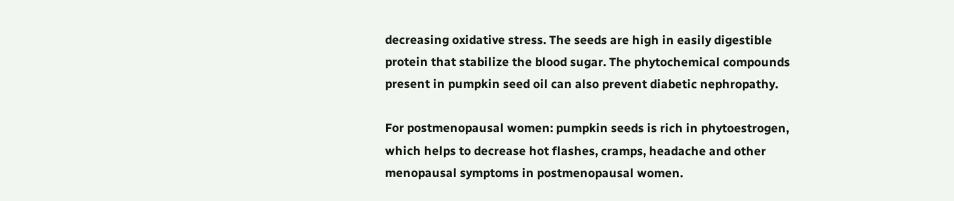decreasing oxidative stress. The seeds are high in easily digestible protein that stabilize the blood sugar. The phytochemical compounds present in pumpkin seed oil can also prevent diabetic nephropathy.

For postmenopausal women: pumpkin seeds is rich in phytoestrogen, which helps to decrease hot flashes, cramps, headache and other menopausal symptoms in postmenopausal women.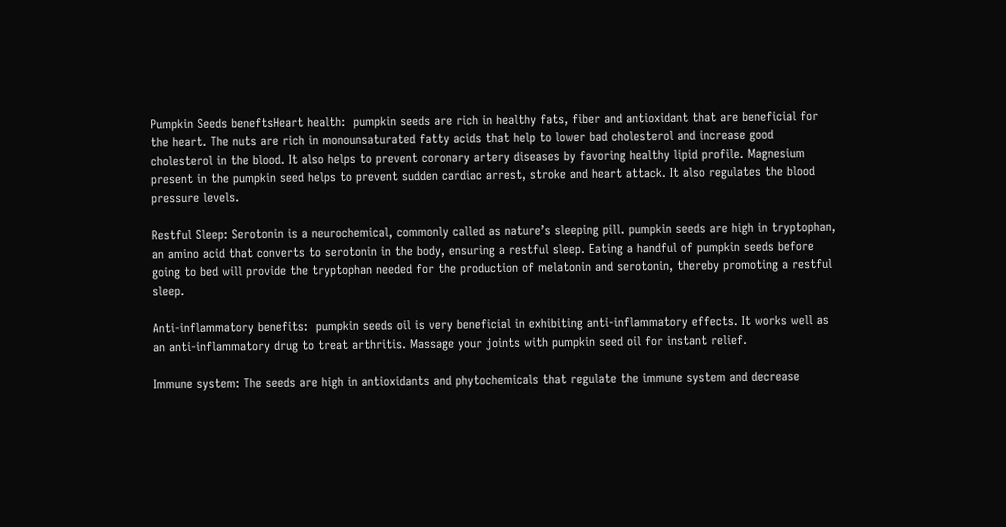Pumpkin Seeds beneftsHeart health:  pumpkin seeds are rich in healthy fats, fiber and antioxidant that are beneficial for the heart. The nuts are rich in monounsaturated fatty acids that help to lower bad cholesterol and increase good cholesterol in the blood. It also helps to prevent coronary artery diseases by favoring healthy lipid profile. Magnesium present in the pumpkin seed helps to prevent sudden cardiac arrest, stroke and heart attack. It also regulates the blood pressure levels.

Restful Sleep: Serotonin is a neurochemical, commonly called as nature’s sleeping pill. pumpkin seeds are high in tryptophan, an amino acid that converts to serotonin in the body, ensuring a restful sleep. Eating a handful of pumpkin seeds before going to bed will provide the tryptophan needed for the production of melatonin and serotonin, thereby promoting a restful sleep.

Anti-inflammatory benefits:  pumpkin seeds oil is very beneficial in exhibiting anti-inflammatory effects. It works well as an anti-inflammatory drug to treat arthritis. Massage your joints with pumpkin seed oil for instant relief.

Immune system: The seeds are high in antioxidants and phytochemicals that regulate the immune system and decrease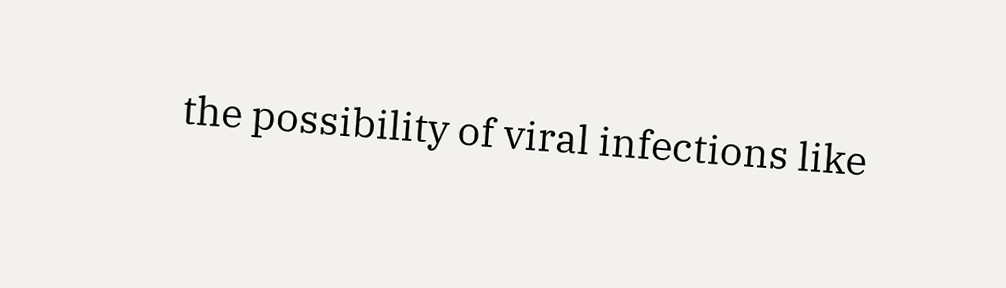the possibility of viral infections like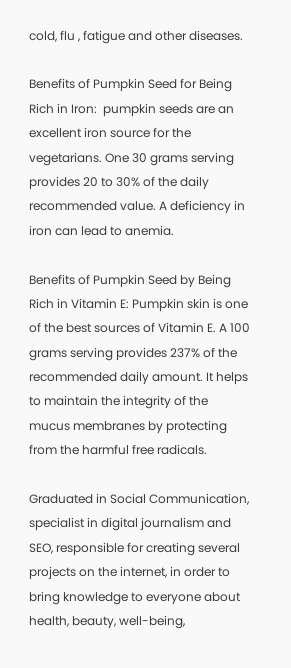cold, flu , fatigue and other diseases.

Benefits of Pumpkin Seed for Being Rich in Iron:  pumpkin seeds are an excellent iron source for the vegetarians. One 30 grams serving provides 20 to 30% of the daily recommended value. A deficiency in iron can lead to anemia.

Benefits of Pumpkin Seed by Being Rich in Vitamin E: Pumpkin skin is one of the best sources of Vitamin E. A 100 grams serving provides 237% of the recommended daily amount. It helps to maintain the integrity of the mucus membranes by protecting from the harmful free radicals.

Graduated in Social Communication, specialist in digital journalism and SEO, responsible for creating several projects on the internet, in order to bring knowledge to everyone about health, beauty, well-being,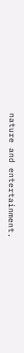nature and entertainment.